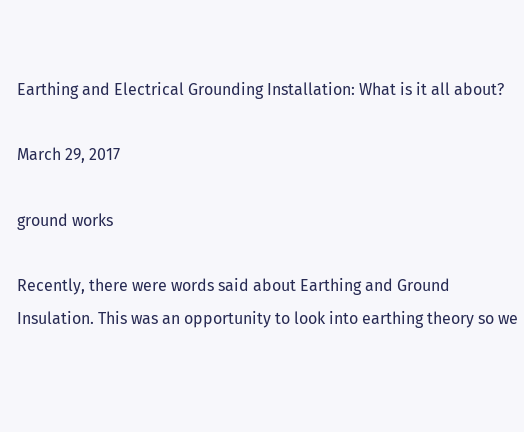Earthing and Electrical Grounding Installation: What is it all about?

March 29, 2017

ground works

Recently, there were words said about Earthing and Ground Insulation. This was an opportunity to look into earthing theory so we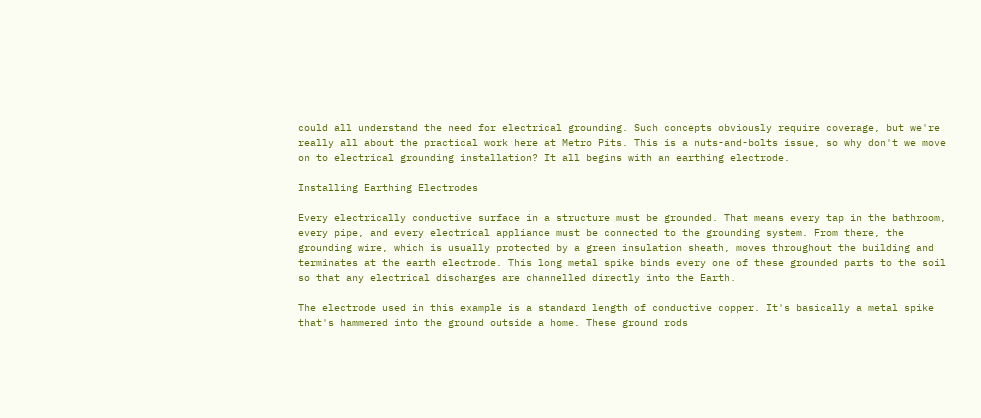could all understand the need for electrical grounding. Such concepts obviously require coverage, but we're really all about the practical work here at Metro Pits. This is a nuts-and-bolts issue, so why don't we move on to electrical grounding installation? It all begins with an earthing electrode.

Installing Earthing Electrodes

Every electrically conductive surface in a structure must be grounded. That means every tap in the bathroom, every pipe, and every electrical appliance must be connected to the grounding system. From there, the grounding wire, which is usually protected by a green insulation sheath, moves throughout the building and terminates at the earth electrode. This long metal spike binds every one of these grounded parts to the soil so that any electrical discharges are channelled directly into the Earth.

The electrode used in this example is a standard length of conductive copper. It's basically a metal spike that's hammered into the ground outside a home. These ground rods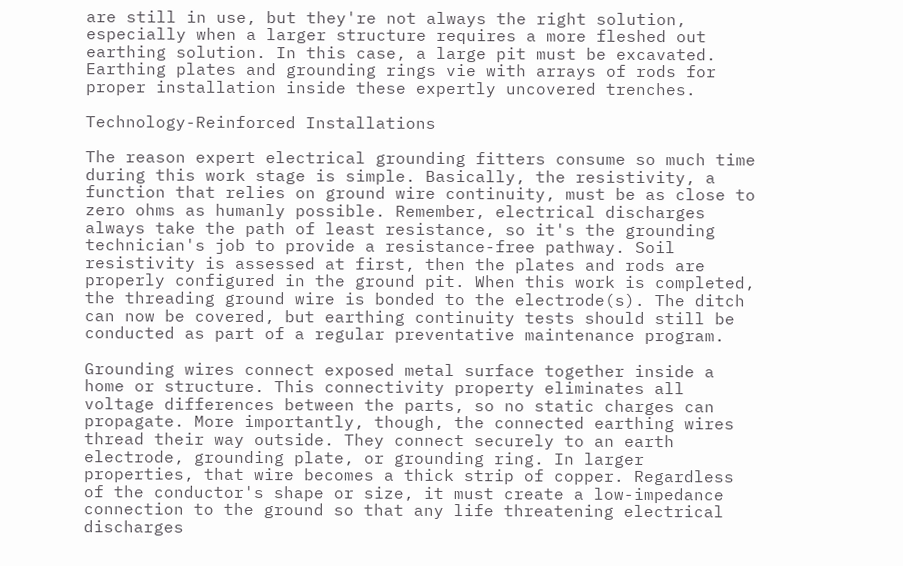are still in use, but they're not always the right solution, especially when a larger structure requires a more fleshed out earthing solution. In this case, a large pit must be excavated. Earthing plates and grounding rings vie with arrays of rods for proper installation inside these expertly uncovered trenches.

Technology-Reinforced Installations

The reason expert electrical grounding fitters consume so much time during this work stage is simple. Basically, the resistivity, a function that relies on ground wire continuity, must be as close to zero ohms as humanly possible. Remember, electrical discharges always take the path of least resistance, so it's the grounding technician's job to provide a resistance-free pathway. Soil resistivity is assessed at first, then the plates and rods are properly configured in the ground pit. When this work is completed, the threading ground wire is bonded to the electrode(s). The ditch can now be covered, but earthing continuity tests should still be conducted as part of a regular preventative maintenance program.

Grounding wires connect exposed metal surface together inside a home or structure. This connectivity property eliminates all voltage differences between the parts, so no static charges can propagate. More importantly, though, the connected earthing wires thread their way outside. They connect securely to an earth electrode, grounding plate, or grounding ring. In larger properties, that wire becomes a thick strip of copper. Regardless of the conductor's shape or size, it must create a low-impedance connection to the ground so that any life threatening electrical discharges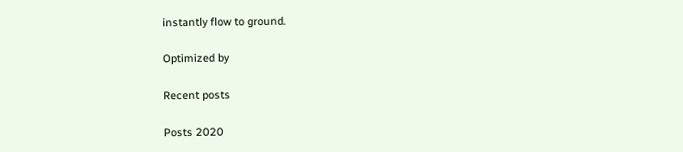instantly flow to ground.

Optimized by

Recent posts

Posts 2020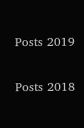Posts 2019

Posts 2018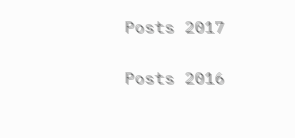Posts 2017

Posts 2016